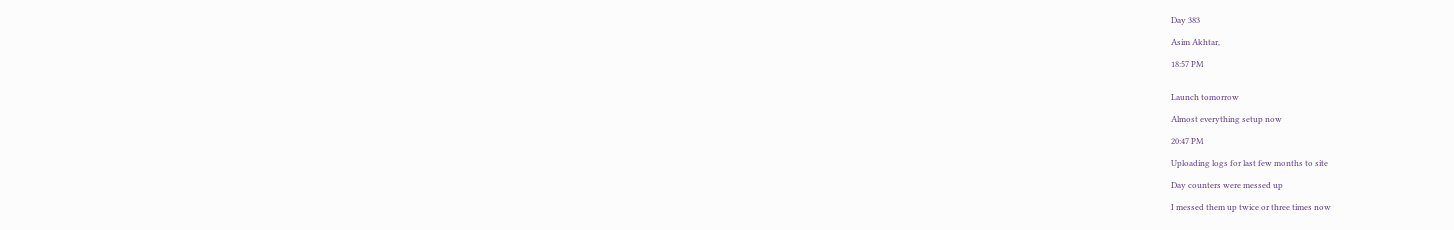Day 383

Asim Akhtar,

18:57 PM


Launch tomorrow

Almost everything setup now

20:47 PM

Uploading logs for last few months to site

Day counters were messed up

I messed them up twice or three times now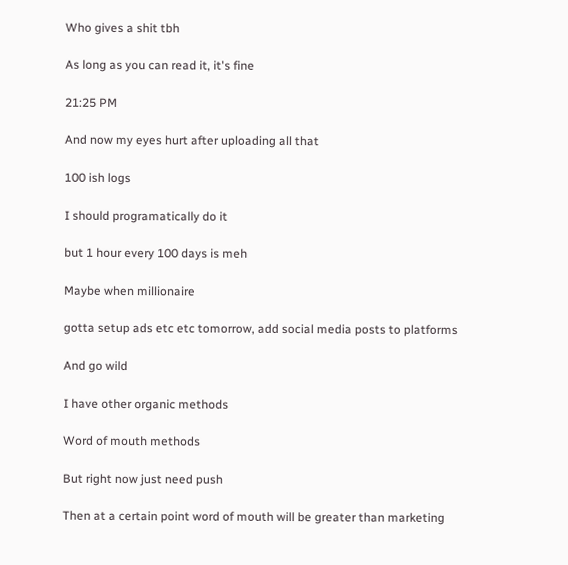Who gives a shit tbh

As long as you can read it, it's fine

21:25 PM

And now my eyes hurt after uploading all that

100 ish logs

I should programatically do it

but 1 hour every 100 days is meh

Maybe when millionaire

gotta setup ads etc etc tomorrow, add social media posts to platforms

And go wild

I have other organic methods

Word of mouth methods

But right now just need push

Then at a certain point word of mouth will be greater than marketing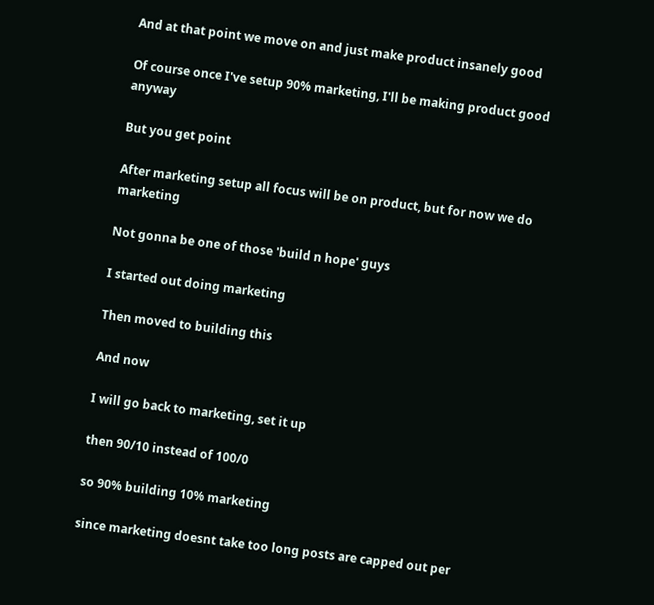And at that point we move on and just make product insanely good

Of course once I've setup 90% marketing, I'll be making product good anyway

But you get point

After marketing setup all focus will be on product, but for now we do marketing

Not gonna be one of those 'build n hope' guys

I started out doing marketing

Then moved to building this

And now

I will go back to marketing, set it up

then 90/10 instead of 100/0

so 90% building 10% marketing

since marketing doesnt take too long posts are capped out per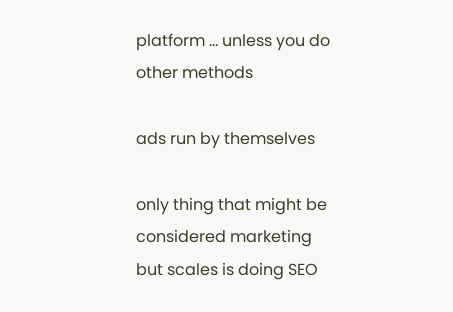platform ... unless you do other methods

ads run by themselves

only thing that might be considered marketing but scales is doing SEO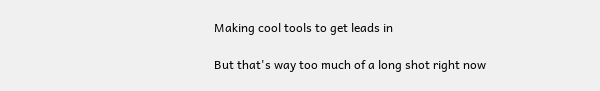Making cool tools to get leads in

But that's way too much of a long shot right now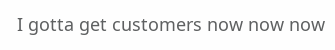I gotta get customers now now now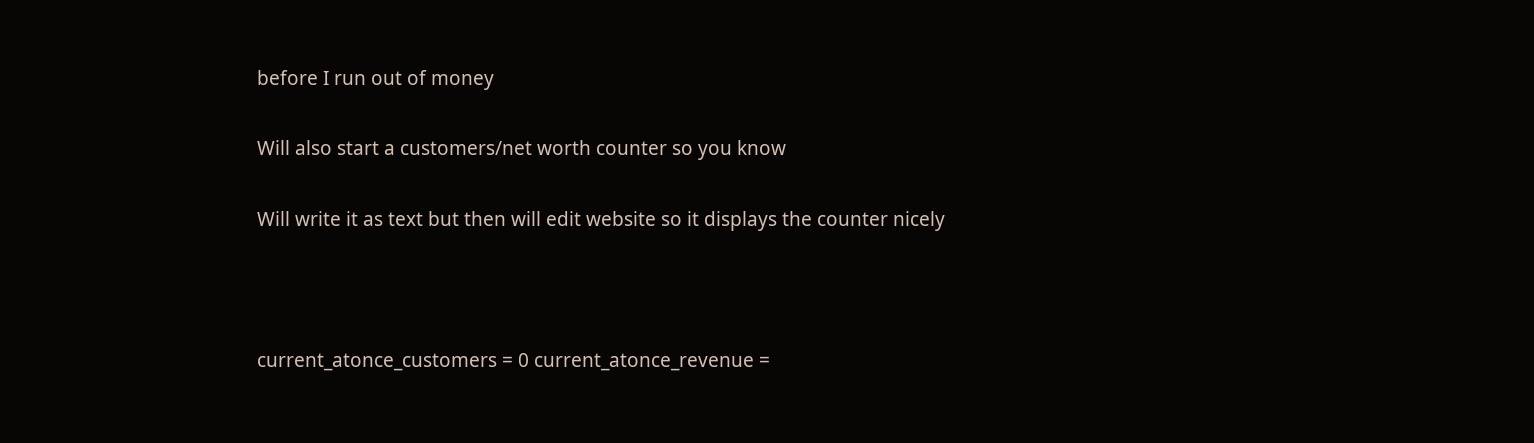before I run out of money

Will also start a customers/net worth counter so you know

Will write it as text but then will edit website so it displays the counter nicely



current_atonce_customers = 0 current_atonce_revenue =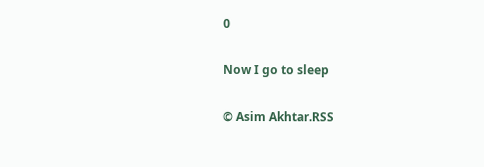0

Now I go to sleep

© Asim Akhtar.RSS